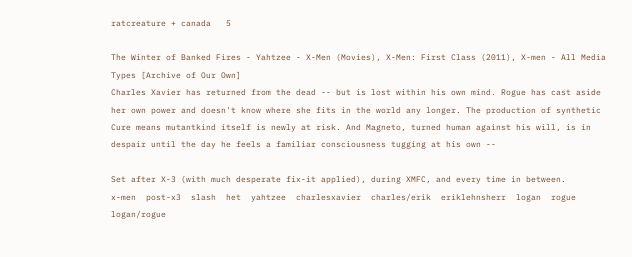ratcreature + canada   5

The Winter of Banked Fires - Yahtzee - X-Men (Movies), X-Men: First Class (2011), X-men - All Media Types [Archive of Our Own]
Charles Xavier has returned from the dead -- but is lost within his own mind. Rogue has cast aside her own power and doesn't know where she fits in the world any longer. The production of synthetic Cure means mutantkind itself is newly at risk. And Magneto, turned human against his will, is in despair until the day he feels a familiar consciousness tugging at his own --

Set after X-3 (with much desperate fix-it applied), during XMFC, and every time in between.
x-men  post-x3  slash  het  yahtzee  charlesxavier  charles/erik  eriklehnsherr  logan  rogue  logan/rogue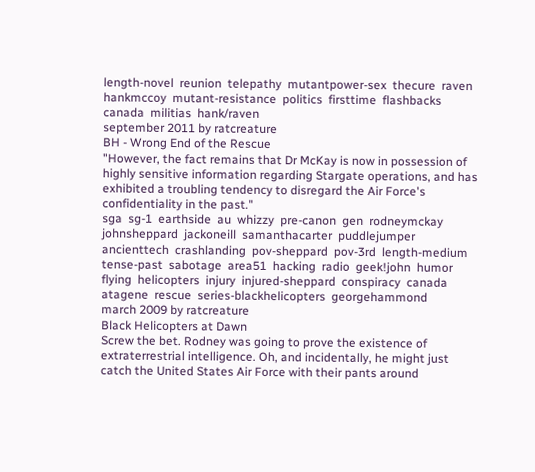length-novel  reunion  telepathy  mutantpower-sex  thecure  raven  hankmccoy  mutant-resistance  politics  firsttime  flashbacks  canada  militias  hank/raven
september 2011 by ratcreature
BH - Wrong End of the Rescue
"However, the fact remains that Dr McKay is now in possession of highly sensitive information regarding Stargate operations, and has exhibited a troubling tendency to disregard the Air Force's confidentiality in the past."
sga  sg-1  earthside  au  whizzy  pre-canon  gen  rodneymckay  johnsheppard  jackoneill  samanthacarter  puddlejumper  ancienttech  crashlanding  pov-sheppard  pov-3rd  length-medium  tense-past  sabotage  area51  hacking  radio  geek!john  humor  flying  helicopters  injury  injured-sheppard  conspiracy  canada  atagene  rescue  series-blackhelicopters  georgehammond
march 2009 by ratcreature
Black Helicopters at Dawn
Screw the bet. Rodney was going to prove the existence of extraterrestrial intelligence. Oh, and incidentally, he might just catch the United States Air Force with their pants around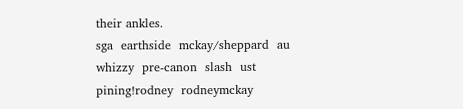their ankles.
sga  earthside  mckay/sheppard  au  whizzy  pre-canon  slash  ust  pining!rodney  rodneymckay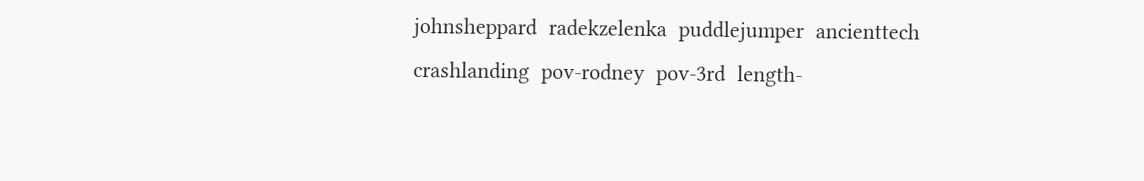johnsheppard  radekzelenka  puddlejumper  ancienttech  crashlanding  pov-rodney  pov-3rd  length-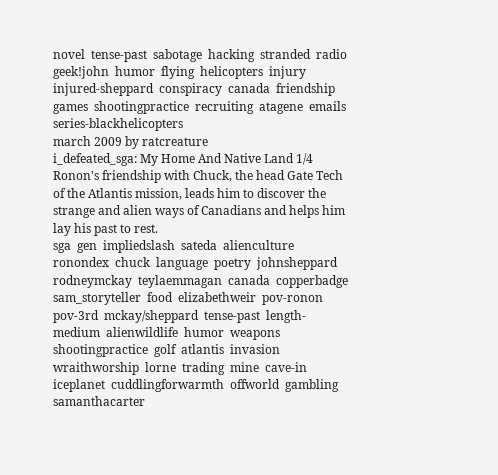novel  tense-past  sabotage  hacking  stranded  radio  geek!john  humor  flying  helicopters  injury  injured-sheppard  conspiracy  canada  friendship  games  shootingpractice  recruiting  atagene  emails  series-blackhelicopters
march 2009 by ratcreature
i_defeated_sga: My Home And Native Land 1/4
Ronon's friendship with Chuck, the head Gate Tech of the Atlantis mission, leads him to discover the strange and alien ways of Canadians and helps him lay his past to rest.
sga  gen  impliedslash  sateda  alienculture  ronondex  chuck  language  poetry  johnsheppard  rodneymckay  teylaemmagan  canada  copperbadge  sam_storyteller  food  elizabethweir  pov-ronon  pov-3rd  mckay/sheppard  tense-past  length-medium  alienwildlife  humor  weapons  shootingpractice  golf  atlantis  invasion  wraithworship  lorne  trading  mine  cave-in  iceplanet  cuddlingforwarmth  offworld  gambling  samanthacarter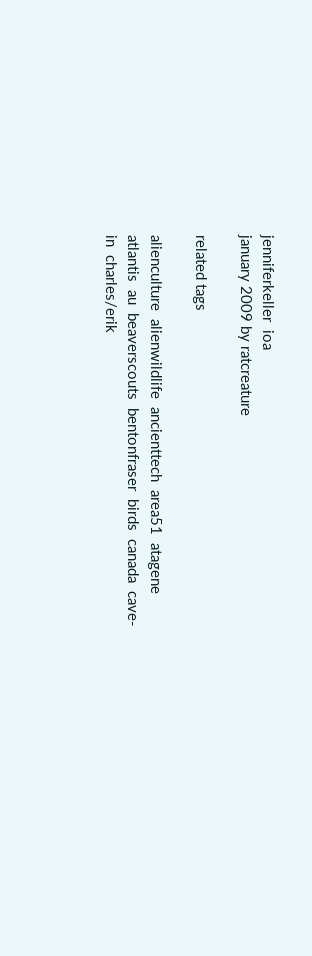jenniferkeller  ioa
january 2009 by ratcreature

related tags

alienculture  alienwildlife  ancienttech  area51  atagene  atlantis  au  beaverscouts  bentonfraser  birds  canada  cave-in  charles/erik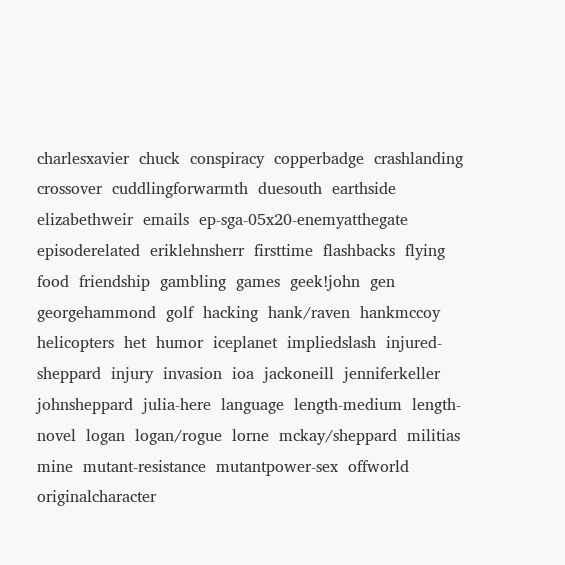charlesxavier  chuck  conspiracy  copperbadge  crashlanding  crossover  cuddlingforwarmth  duesouth  earthside  elizabethweir  emails  ep-sga-05x20-enemyatthegate  episoderelated  eriklehnsherr  firsttime  flashbacks  flying  food  friendship  gambling  games  geek!john  gen  georgehammond  golf  hacking  hank/raven  hankmccoy  helicopters  het  humor  iceplanet  impliedslash  injured-sheppard  injury  invasion  ioa  jackoneill  jenniferkeller  johnsheppard  julia-here  language  length-medium  length-novel  logan  logan/rogue  lorne  mckay/sheppard  militias  mine  mutant-resistance  mutantpower-sex  offworld  originalcharacter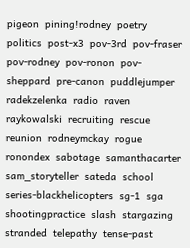pigeon  pining!rodney  poetry  politics  post-x3  pov-3rd  pov-fraser  pov-rodney  pov-ronon  pov-sheppard  pre-canon  puddlejumper  radekzelenka  radio  raven  raykowalski  recruiting  rescue  reunion  rodneymckay  rogue  ronondex  sabotage  samanthacarter  sam_storyteller  sateda  school  series-blackhelicopters  sg-1  sga  shootingpractice  slash  stargazing  stranded  telepathy  tense-past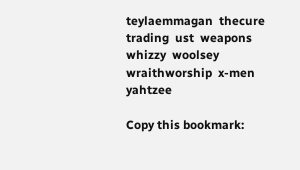teylaemmagan  thecure  trading  ust  weapons  whizzy  woolsey  wraithworship  x-men  yahtzee

Copy this bookmark: